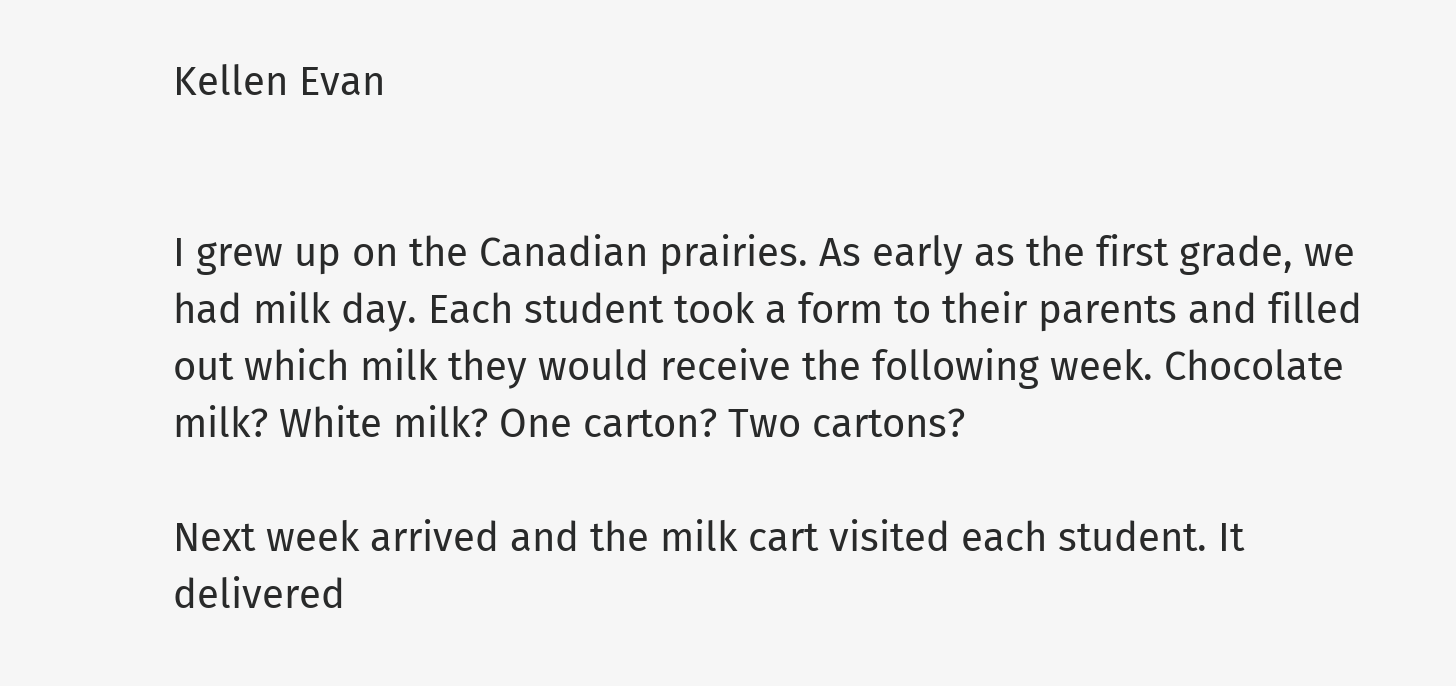Kellen Evan


I grew up on the Canadian prairies. As early as the first grade, we had milk day. Each student took a form to their parents and filled out which milk they would receive the following week. Chocolate milk? White milk? One carton? Two cartons?

Next week arrived and the milk cart visited each student. It delivered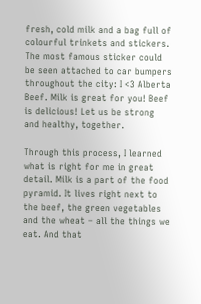fresh, cold milk and a bag full of colourful trinkets and stickers. The most famous sticker could be seen attached to car bumpers throughout the city: I <3 Alberta Beef. Milk is great for you! Beef is delicious! Let us be strong and healthy, together.

Through this process, I learned what is right for me in great detail. Milk is a part of the food pyramid. It lives right next to the beef, the green vegetables and the wheat – all the things we eat. And that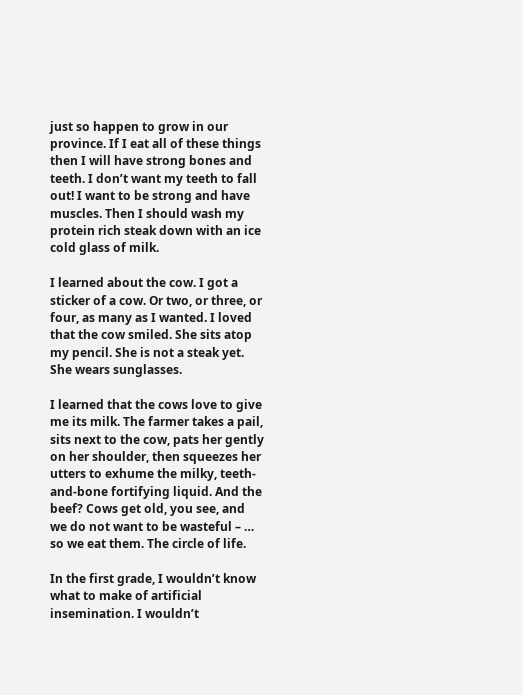just so happen to grow in our province. If I eat all of these things then I will have strong bones and teeth. I don’t want my teeth to fall out! I want to be strong and have muscles. Then I should wash my protein rich steak down with an ice cold glass of milk.

I learned about the cow. I got a sticker of a cow. Or two, or three, or four, as many as I wanted. I loved that the cow smiled. She sits atop my pencil. She is not a steak yet. She wears sunglasses.

I learned that the cows love to give me its milk. The farmer takes a pail, sits next to the cow, pats her gently on her shoulder, then squeezes her utters to exhume the milky, teeth-and-bone fortifying liquid. And the beef? Cows get old, you see, and we do not want to be wasteful – … so we eat them. The circle of life.

In the first grade, I wouldn’t know what to make of artificial insemination. I wouldn’t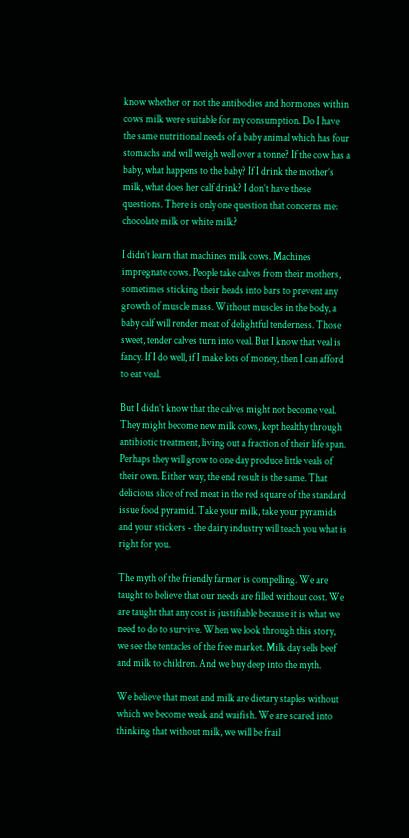know whether or not the antibodies and hormones within cows milk were suitable for my consumption. Do I have the same nutritional needs of a baby animal which has four stomachs and will weigh well over a tonne? If the cow has a baby, what happens to the baby? If I drink the mother’s milk, what does her calf drink? I don’t have these questions. There is only one question that concerns me: chocolate milk or white milk?

I didn’t learn that machines milk cows. Machines impregnate cows. People take calves from their mothers, sometimes sticking their heads into bars to prevent any growth of muscle mass. Without muscles in the body, a baby calf will render meat of delightful tenderness. Those sweet, tender calves turn into veal. But I know that veal is fancy. If I do well, if I make lots of money, then I can afford to eat veal.

But I didn’t know that the calves might not become veal. They might become new milk cows, kept healthy through antibiotic treatment, living out a fraction of their life span. Perhaps they will grow to one day produce little veals of their own. Either way, the end result is the same. That delicious slice of red meat in the red square of the standard issue food pyramid. Take your milk, take your pyramids and your stickers - the dairy industry will teach you what is right for you.

The myth of the friendly farmer is compelling. We are taught to believe that our needs are filled without cost. We are taught that any cost is justifiable because it is what we need to do to survive. When we look through this story, we see the tentacles of the free market. Milk day sells beef and milk to children. And we buy deep into the myth.

We believe that meat and milk are dietary staples without which we become weak and waifish. We are scared into thinking that without milk, we will be frail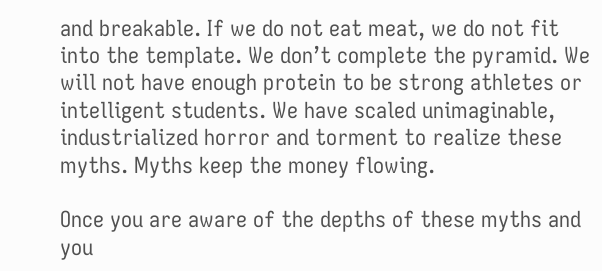and breakable. If we do not eat meat, we do not fit into the template. We don’t complete the pyramid. We will not have enough protein to be strong athletes or intelligent students. We have scaled unimaginable, industrialized horror and torment to realize these myths. Myths keep the money flowing.

Once you are aware of the depths of these myths and you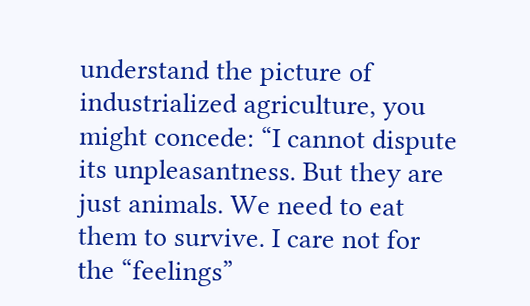understand the picture of industrialized agriculture, you might concede: “I cannot dispute its unpleasantness. But they are just animals. We need to eat them to survive. I care not for the “feelings”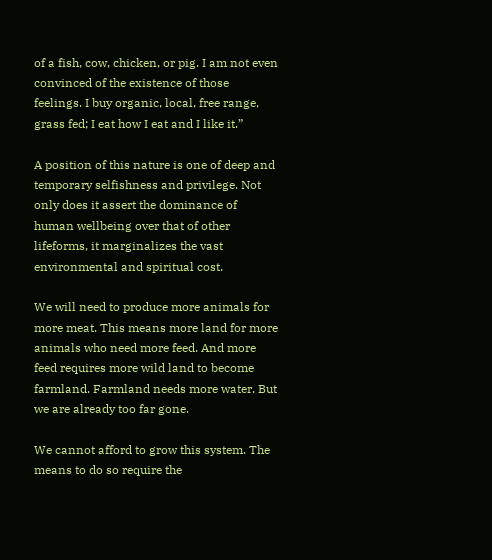of a fish, cow, chicken, or pig. I am not even convinced of the existence of those feelings. I buy organic, local, free range, grass fed; I eat how I eat and I like it.”

A position of this nature is one of deep and temporary selfishness and privilege. Not only does it assert the dominance of human wellbeing over that of other lifeforms, it marginalizes the vast environmental and spiritual cost.

We will need to produce more animals for more meat. This means more land for more animals who need more feed. And more feed requires more wild land to become farmland. Farmland needs more water. But we are already too far gone.

We cannot afford to grow this system. The means to do so require the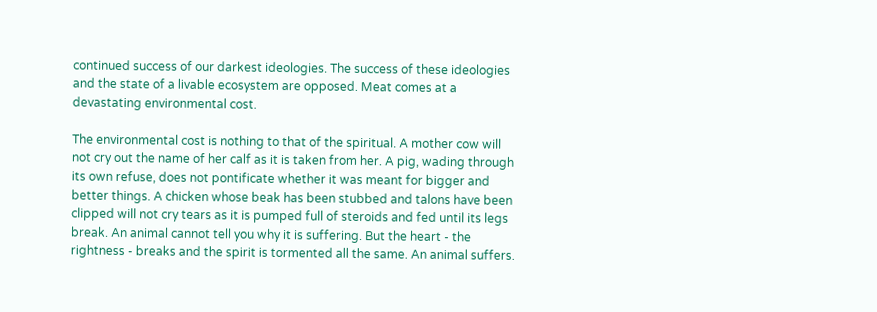continued success of our darkest ideologies. The success of these ideologies and the state of a livable ecosystem are opposed. Meat comes at a devastating environmental cost.

The environmental cost is nothing to that of the spiritual. A mother cow will not cry out the name of her calf as it is taken from her. A pig, wading through its own refuse, does not pontificate whether it was meant for bigger and better things. A chicken whose beak has been stubbed and talons have been clipped will not cry tears as it is pumped full of steroids and fed until its legs break. An animal cannot tell you why it is suffering. But the heart - the rightness - breaks and the spirit is tormented all the same. An animal suffers.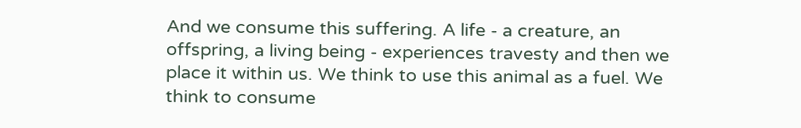And we consume this suffering. A life - a creature, an offspring, a living being - experiences travesty and then we place it within us. We think to use this animal as a fuel. We think to consume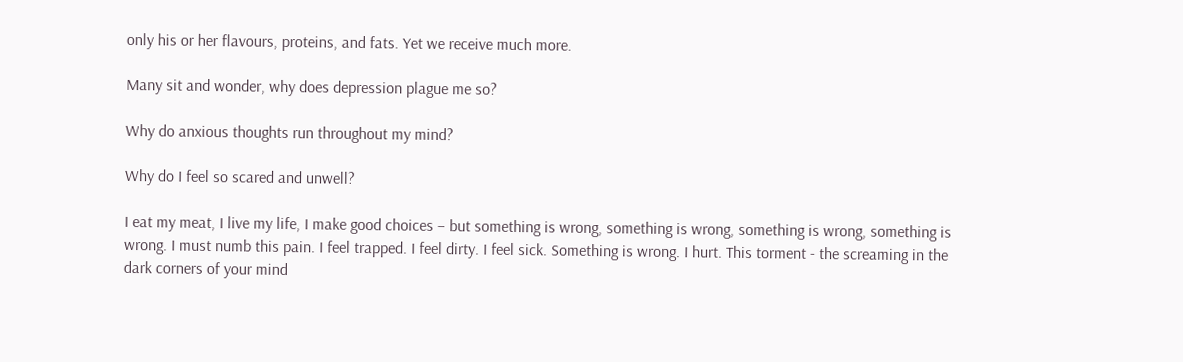only his or her flavours, proteins, and fats. Yet we receive much more.

Many sit and wonder, why does depression plague me so?

Why do anxious thoughts run throughout my mind?

Why do I feel so scared and unwell?

I eat my meat, I live my life, I make good choices – but something is wrong, something is wrong, something is wrong, something is wrong. I must numb this pain. I feel trapped. I feel dirty. I feel sick. Something is wrong. I hurt. This torment - the screaming in the dark corners of your mind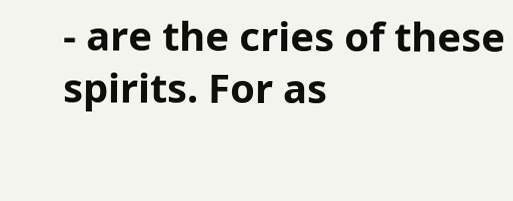- are the cries of these spirits. For as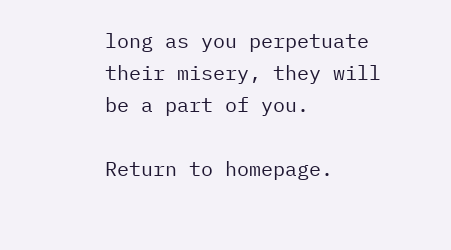long as you perpetuate their misery, they will be a part of you.

Return to homepage.